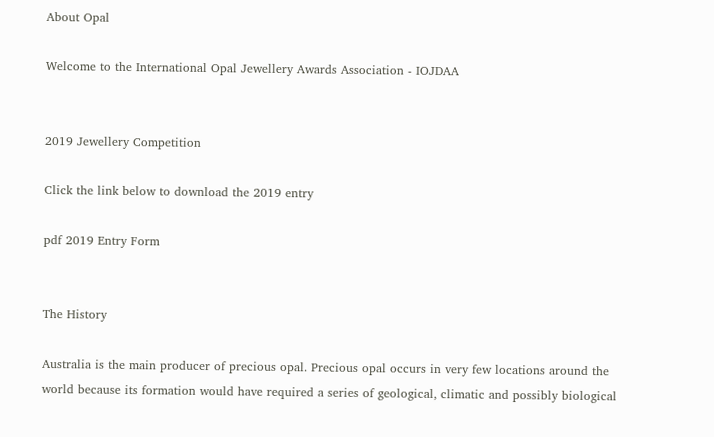About Opal

Welcome to the International Opal Jewellery Awards Association - IOJDAA


2019 Jewellery Competition

Click the link below to download the 2019 entry

pdf 2019 Entry Form


The History

Australia is the main producer of precious opal. Precious opal occurs in very few locations around the world because its formation would have required a series of geological, climatic and possibly biological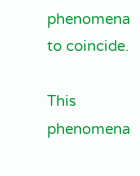phenomena to coincide.

This phenomena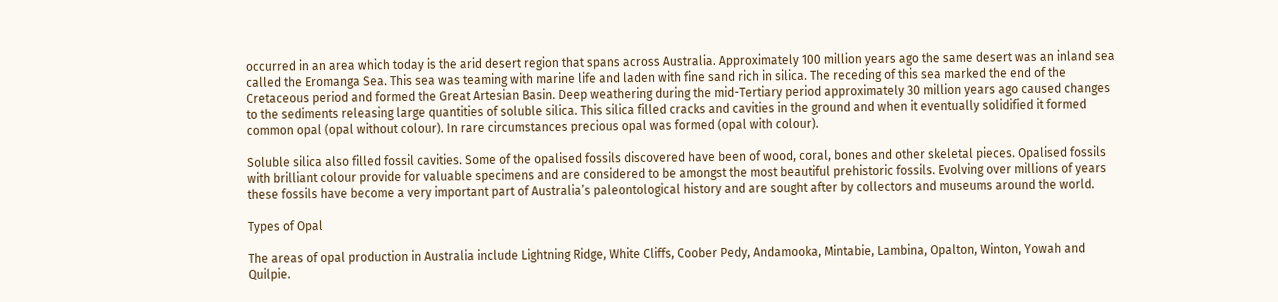occurred in an area which today is the arid desert region that spans across Australia. Approximately 100 million years ago the same desert was an inland sea called the Eromanga Sea. This sea was teaming with marine life and laden with fine sand rich in silica. The receding of this sea marked the end of the Cretaceous period and formed the Great Artesian Basin. Deep weathering during the mid-Tertiary period approximately 30 million years ago caused changes to the sediments releasing large quantities of soluble silica. This silica filled cracks and cavities in the ground and when it eventually solidified it formed common opal (opal without colour). In rare circumstances precious opal was formed (opal with colour).

Soluble silica also filled fossil cavities. Some of the opalised fossils discovered have been of wood, coral, bones and other skeletal pieces. Opalised fossils with brilliant colour provide for valuable specimens and are considered to be amongst the most beautiful prehistoric fossils. Evolving over millions of years these fossils have become a very important part of Australia’s paleontological history and are sought after by collectors and museums around the world.

Types of Opal

The areas of opal production in Australia include Lightning Ridge, White Cliffs, Coober Pedy, Andamooka, Mintabie, Lambina, Opalton, Winton, Yowah and Quilpie.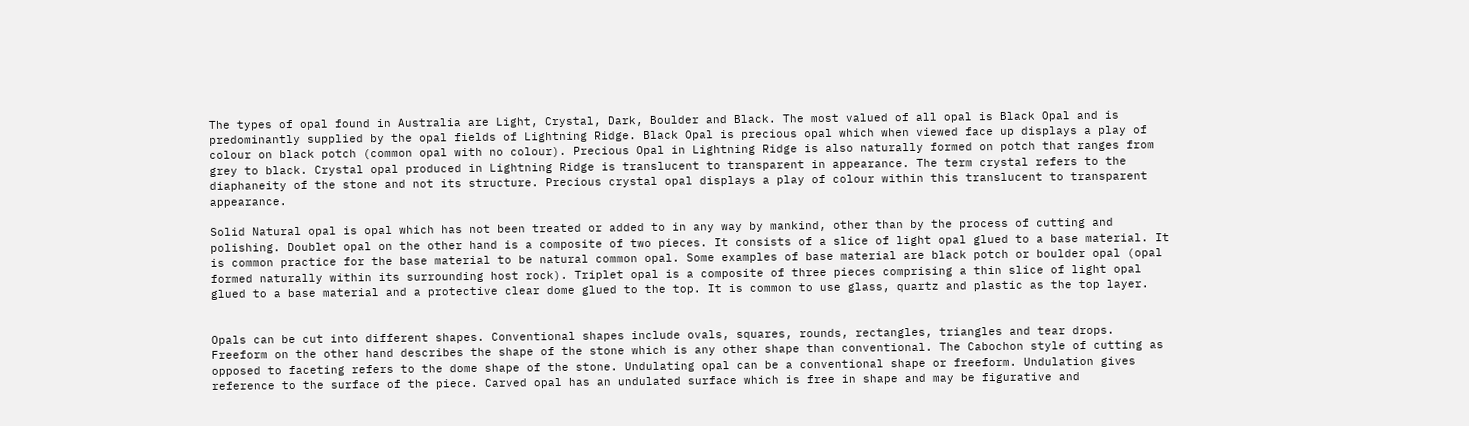The types of opal found in Australia are Light, Crystal, Dark, Boulder and Black. The most valued of all opal is Black Opal and is predominantly supplied by the opal fields of Lightning Ridge. Black Opal is precious opal which when viewed face up displays a play of colour on black potch (common opal with no colour). Precious Opal in Lightning Ridge is also naturally formed on potch that ranges from grey to black. Crystal opal produced in Lightning Ridge is translucent to transparent in appearance. The term crystal refers to the diaphaneity of the stone and not its structure. Precious crystal opal displays a play of colour within this translucent to transparent appearance.

Solid Natural opal is opal which has not been treated or added to in any way by mankind, other than by the process of cutting and polishing. Doublet opal on the other hand is a composite of two pieces. It consists of a slice of light opal glued to a base material. It is common practice for the base material to be natural common opal. Some examples of base material are black potch or boulder opal (opal formed naturally within its surrounding host rock). Triplet opal is a composite of three pieces comprising a thin slice of light opal glued to a base material and a protective clear dome glued to the top. It is common to use glass, quartz and plastic as the top layer.


Opals can be cut into different shapes. Conventional shapes include ovals, squares, rounds, rectangles, triangles and tear drops. Freeform on the other hand describes the shape of the stone which is any other shape than conventional. The Cabochon style of cutting as opposed to faceting refers to the dome shape of the stone. Undulating opal can be a conventional shape or freeform. Undulation gives reference to the surface of the piece. Carved opal has an undulated surface which is free in shape and may be figurative and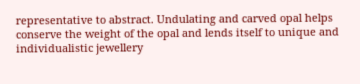representative to abstract. Undulating and carved opal helps conserve the weight of the opal and lends itself to unique and individualistic jewellery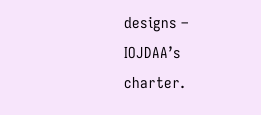designs – IOJDAA’s charter.